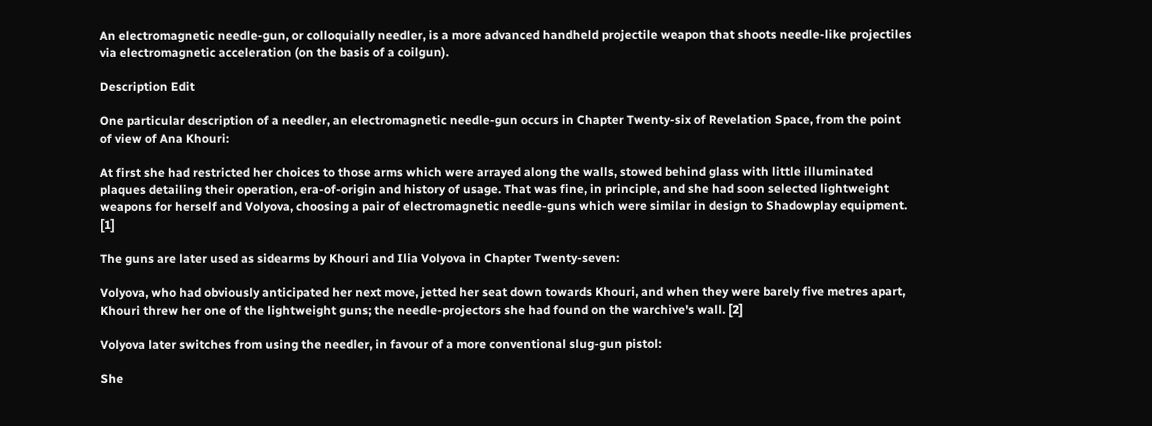An electromagnetic needle-gun, or colloquially needler, is a more advanced handheld projectile weapon that shoots needle-like projectiles via electromagnetic acceleration (on the basis of a coilgun).

Description Edit

One particular description of a needler, an electromagnetic needle-gun occurs in Chapter Twenty-six of Revelation Space, from the point of view of Ana Khouri:

At first she had restricted her choices to those arms which were arrayed along the walls, stowed behind glass with little illuminated plaques detailing their operation, era-of-origin and history of usage. That was fine, in principle, and she had soon selected lightweight weapons for herself and Volyova, choosing a pair of electromagnetic needle-guns which were similar in design to Shadowplay equipment. [1]

The guns are later used as sidearms by Khouri and Ilia Volyova in Chapter Twenty-seven:

Volyova, who had obviously anticipated her next move, jetted her seat down towards Khouri, and when they were barely five metres apart, Khouri threw her one of the lightweight guns; the needle-projectors she had found on the warchive's wall. [2]

Volyova later switches from using the needler, in favour of a more conventional slug-gun pistol:

She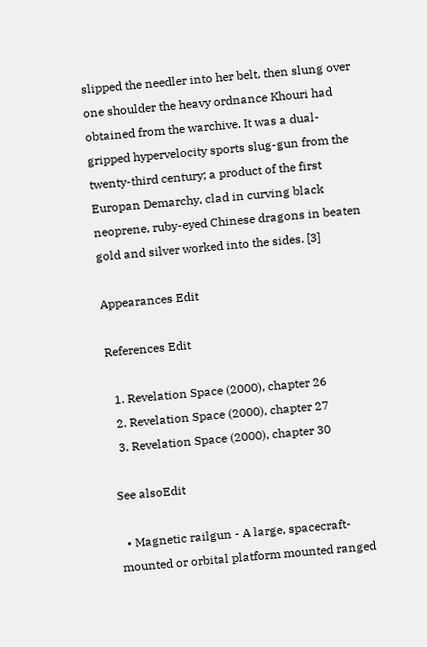slipped the needler into her belt, then slung over one shoulder the heavy ordnance Khouri had obtained from the warchive. It was a dual-gripped hypervelocity sports slug-gun from the twenty-third century; a product of the first Europan Demarchy, clad in curving black neoprene, ruby-eyed Chinese dragons in beaten gold and silver worked into the sides. [3]

Appearances Edit

References Edit

  1. Revelation Space (2000), chapter 26
  2. Revelation Space (2000), chapter 27
  3. Revelation Space (2000), chapter 30

See alsoEdit

  • Magnetic railgun - A large, spacecraft-mounted or orbital platform mounted ranged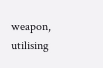weapon, utilising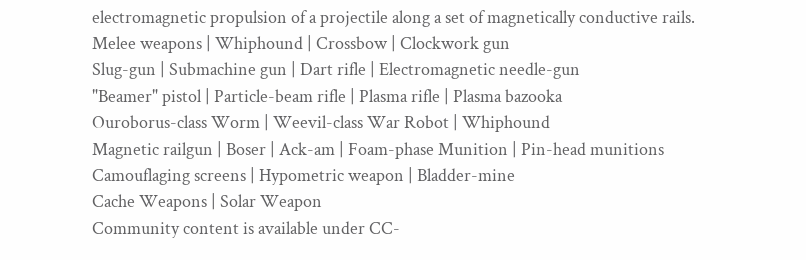electromagnetic propulsion of a projectile along a set of magnetically conductive rails.
Melee weapons | Whiphound | Crossbow | Clockwork gun
Slug-gun | Submachine gun | Dart rifle | Electromagnetic needle-gun
"Beamer" pistol | Particle-beam rifle | Plasma rifle | Plasma bazooka
Ouroborus-class Worm | Weevil-class War Robot | Whiphound
Magnetic railgun | Boser | Ack-am | Foam-phase Munition | Pin-head munitions
Camouflaging screens | Hypometric weapon | Bladder-mine
Cache Weapons | Solar Weapon
Community content is available under CC-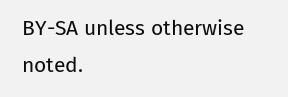BY-SA unless otherwise noted.